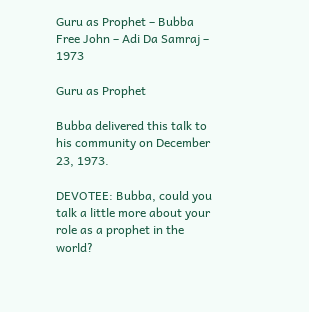Guru as Prophet – Bubba Free John – Adi Da Samraj – 1973

Guru as Prophet

Bubba delivered this talk to his community on December 23, 1973.

DEVOTEE: Bubba, could you talk a little more about your role as a prophet in the world?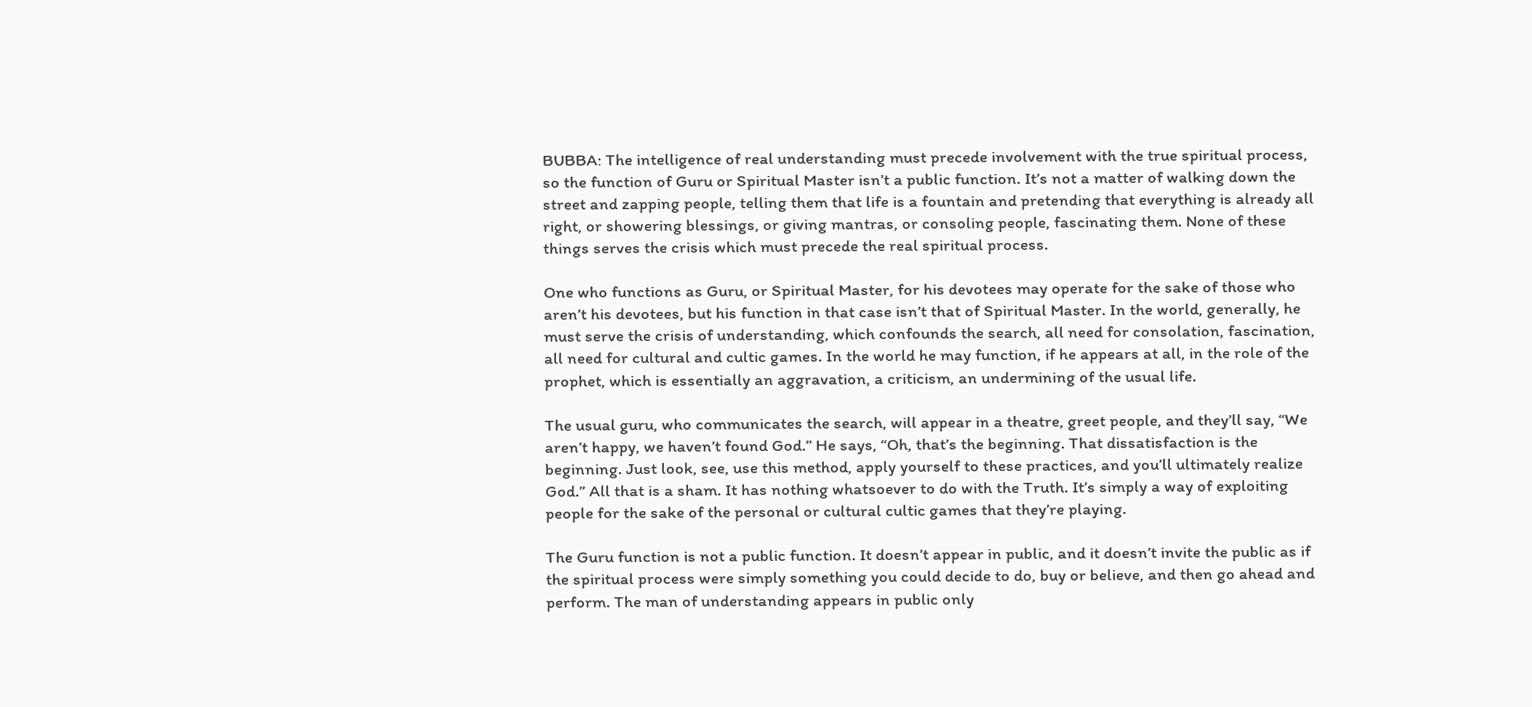BUBBA: The intelligence of real understanding must precede involvement with the true spiritual process, so the function of Guru or Spiritual Master isn’t a public function. It’s not a matter of walking down the street and zapping people, telling them that life is a fountain and pretending that everything is already all right, or showering blessings, or giving mantras, or consoling people, fascinating them. None of these things serves the crisis which must precede the real spiritual process.

One who functions as Guru, or Spiritual Master, for his devotees may operate for the sake of those who aren’t his devotees, but his function in that case isn’t that of Spiritual Master. In the world, generally, he must serve the crisis of understanding, which confounds the search, all need for consolation, fascination, all need for cultural and cultic games. In the world he may function, if he appears at all, in the role of the prophet, which is essentially an aggravation, a criticism, an undermining of the usual life.

The usual guru, who communicates the search, will appear in a theatre, greet people, and they’ll say, “We aren’t happy, we haven’t found God.” He says, “Oh, that’s the beginning. That dissatisfaction is the beginning. Just look, see, use this method, apply yourself to these practices, and you’ll ultimately realize God.” All that is a sham. It has nothing whatsoever to do with the Truth. It’s simply a way of exploiting people for the sake of the personal or cultural cultic games that they’re playing.

The Guru function is not a public function. It doesn’t appear in public, and it doesn’t invite the public as if the spiritual process were simply something you could decide to do, buy or believe, and then go ahead and perform. The man of understanding appears in public only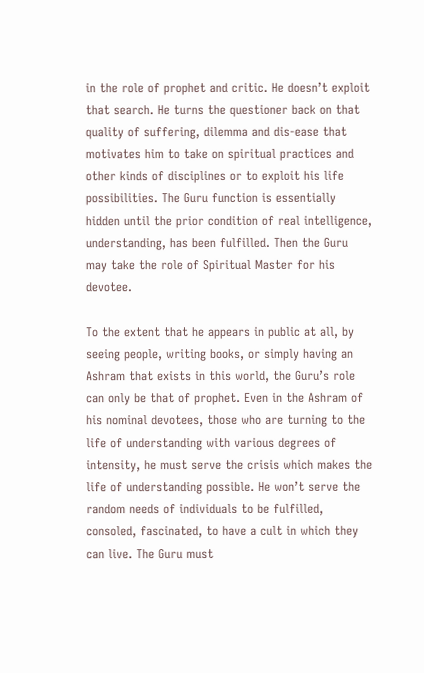in the role of prophet and critic. He doesn’t exploit that search. He turns the questioner back on that quality of suffering, dilemma and dis-ease that motivates him to take on spiritual practices and other kinds of disciplines or to exploit his life possibilities. The Guru function is essentially hidden until the prior condition of real intelligence, understanding, has been fulfilled. Then the Guru may take the role of Spiritual Master for his devotee.

To the extent that he appears in public at all, by seeing people, writing books, or simply having an Ashram that exists in this world, the Guru’s role can only be that of prophet. Even in the Ashram of his nominal devotees, those who are turning to the life of understanding with various degrees of intensity, he must serve the crisis which makes the life of understanding possible. He won’t serve the random needs of individuals to be fulfilled, consoled, fascinated, to have a cult in which they can live. The Guru must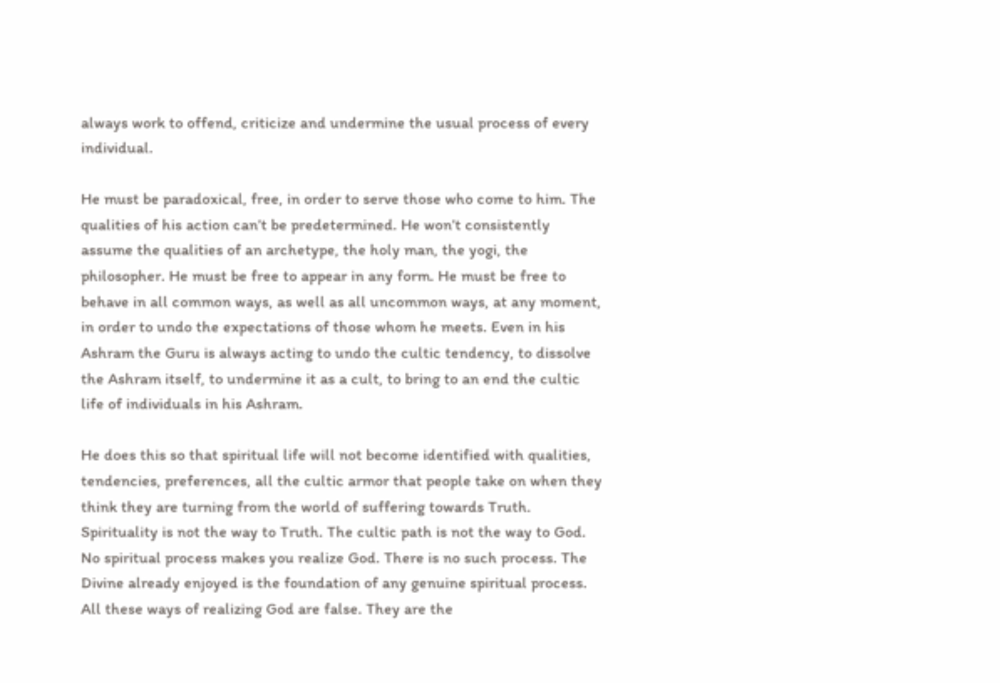always work to offend, criticize and undermine the usual process of every individual.

He must be paradoxical, free, in order to serve those who come to him. The qualities of his action can’t be predetermined. He won’t consistently assume the qualities of an archetype, the holy man, the yogi, the philosopher. He must be free to appear in any form. He must be free to behave in all common ways, as well as all uncommon ways, at any moment, in order to undo the expectations of those whom he meets. Even in his Ashram the Guru is always acting to undo the cultic tendency, to dissolve the Ashram itself, to undermine it as a cult, to bring to an end the cultic life of individuals in his Ashram.

He does this so that spiritual life will not become identified with qualities, tendencies, preferences, all the cultic armor that people take on when they think they are turning from the world of suffering towards Truth. Spirituality is not the way to Truth. The cultic path is not the way to God. No spiritual process makes you realize God. There is no such process. The Divine already enjoyed is the foundation of any genuine spiritual process. All these ways of realizing God are false. They are the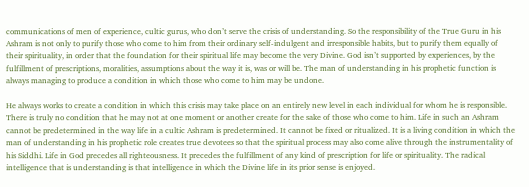communications of men of experience, cultic gurus, who don’t serve the crisis of understanding. So the responsibility of the True Guru in his Ashram is not only to purify those who come to him from their ordinary self-indulgent and irresponsible habits, but to purify them equally of their spirituality, in order that the foundation for their spiritual life may become the very Divine. God isn’t supported by experiences, by the fulfillment of prescriptions, moralities, assumptions about the way it is, was or will be. The man of understanding in his prophetic function is always managing to produce a condition in which those who come to him may be undone.

He always works to create a condition in which this crisis may take place on an entirely new level in each individual for whom he is responsible. There is truly no condition that he may not at one moment or another create for the sake of those who come to him. Life in such an Ashram cannot be predetermined in the way life in a cultic Ashram is predetermined. It cannot be fixed or ritualized. It is a living condition in which the man of understanding in his prophetic role creates true devotees so that the spiritual process may also come alive through the instrumentality of his Siddhi. Life in God precedes all righteousness. It precedes the fulfillment of any kind of prescription for life or spirituality. The radical intelligence that is understanding is that intelligence in which the Divine life in its prior sense is enjoyed.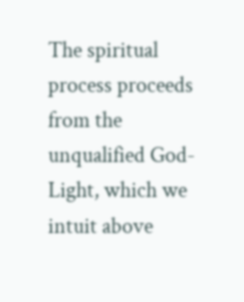The spiritual process proceeds from the unqualified God-Light, which we intuit above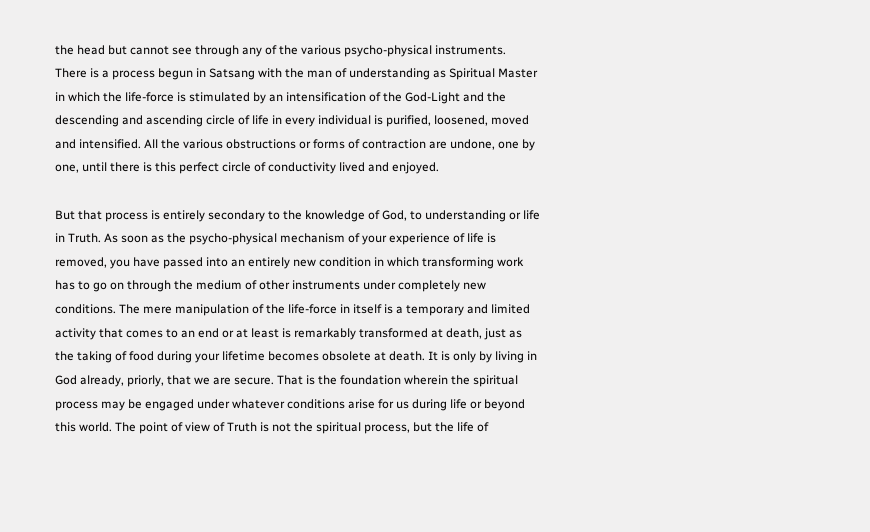the head but cannot see through any of the various psycho-physical instruments. There is a process begun in Satsang with the man of understanding as Spiritual Master in which the life-force is stimulated by an intensification of the God-Light and the descending and ascending circle of life in every individual is purified, loosened, moved and intensified. All the various obstructions or forms of contraction are undone, one by one, until there is this perfect circle of conductivity lived and enjoyed.

But that process is entirely secondary to the knowledge of God, to understanding or life in Truth. As soon as the psycho-physical mechanism of your experience of life is removed, you have passed into an entirely new condition in which transforming work has to go on through the medium of other instruments under completely new conditions. The mere manipulation of the life-force in itself is a temporary and limited activity that comes to an end or at least is remarkably transformed at death, just as the taking of food during your lifetime becomes obsolete at death. It is only by living in God already, priorly, that we are secure. That is the foundation wherein the spiritual process may be engaged under whatever conditions arise for us during life or beyond this world. The point of view of Truth is not the spiritual process, but the life of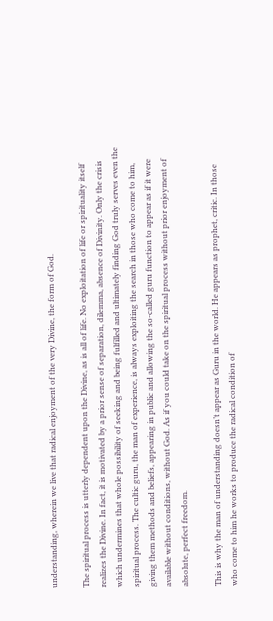understanding, wherein we live that radical enjoyment of the very Divine, the form of God.

The spiritual process is utterly dependent upon the Divine, as is all of life. No exploitation of life or spirituality itself realizes the Divine. In fact, it is motivated by a prior sense of separation, dilemma, absence of Divinity. Only the crisis which undermines that whole possibility of seeking and being fulfilled and ultimately finding God truly serves even the spiritual process. The cultic guru, the man of experience, is always exploiting the search in those who come to him, giving them methods and beliefs, appearing in public and allowing the so-called guru function to appear as if it were available without conditions, without God. As if you could take on the spiritual process without prior enjoyment of absolute, perfect freedom.

This is why the man of understanding doesn’t appear as Guru in the world. He appears as prophet, critic. In those who come to him he works to produce the radical condition of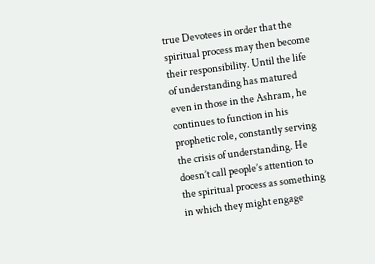true Devotees in order that the spiritual process may then become their responsibility. Until the life of understanding has matured even in those in the Ashram, he continues to function in his prophetic role, constantly serving the crisis of understanding. He doesn’t call people’s attention to the spiritual process as something in which they might engage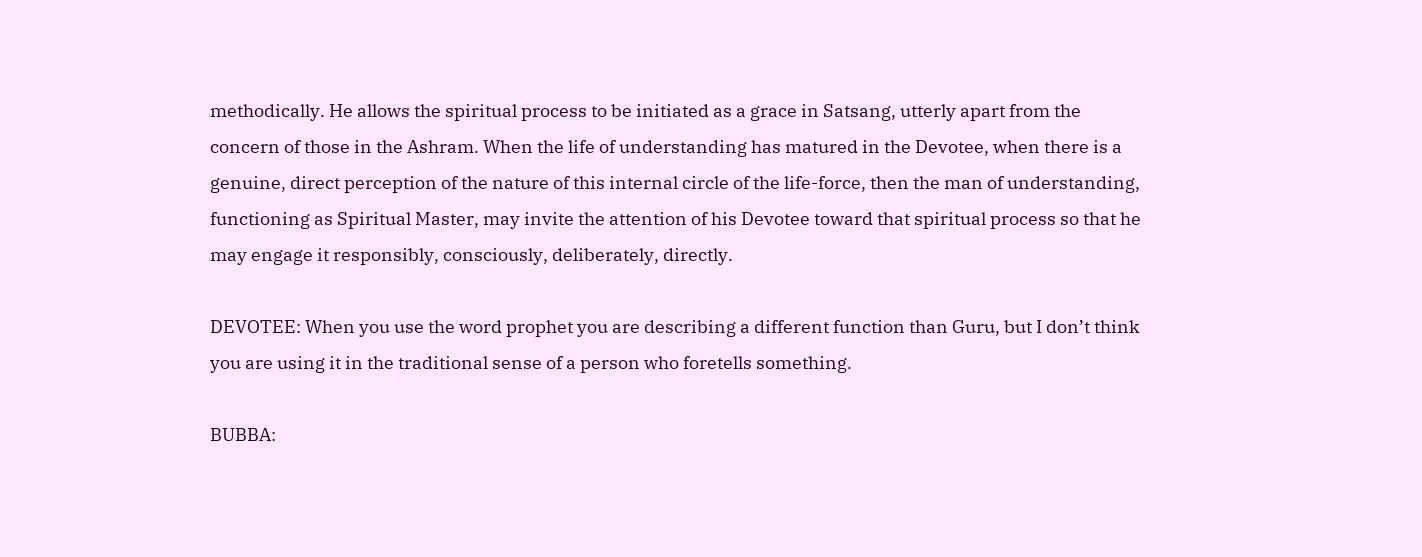methodically. He allows the spiritual process to be initiated as a grace in Satsang, utterly apart from the concern of those in the Ashram. When the life of understanding has matured in the Devotee, when there is a genuine, direct perception of the nature of this internal circle of the life-force, then the man of understanding, functioning as Spiritual Master, may invite the attention of his Devotee toward that spiritual process so that he may engage it responsibly, consciously, deliberately, directly.

DEVOTEE: When you use the word prophet you are describing a different function than Guru, but I don’t think you are using it in the traditional sense of a person who foretells something.

BUBBA: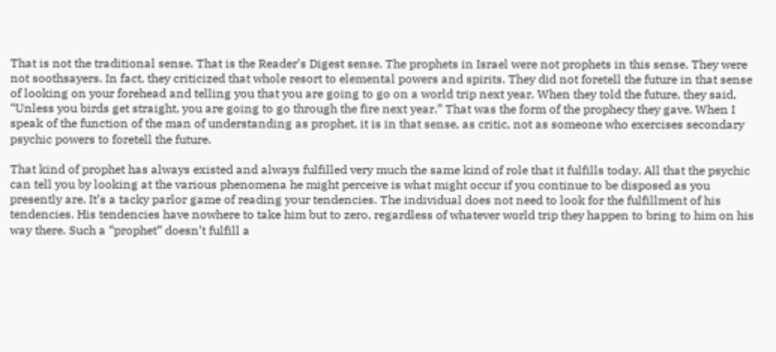That is not the traditional sense. That is the Reader’s Digest sense. The prophets in Israel were not prophets in this sense. They were not soothsayers. In fact, they criticized that whole resort to elemental powers and spirits. They did not foretell the future in that sense of looking on your forehead and telling you that you are going to go on a world trip next year. When they told the future, they said, “Unless you birds get straight, you are going to go through the fire next year.” That was the form of the prophecy they gave. When I speak of the function of the man of understanding as prophet, it is in that sense, as critic, not as someone who exercises secondary psychic powers to foretell the future.

That kind of prophet has always existed and always fulfilled very much the same kind of role that it fulfills today. All that the psychic can tell you by looking at the various phenomena he might perceive is what might occur if you continue to be disposed as you presently are. It’s a tacky parlor game of reading your tendencies. The individual does not need to look for the fulfillment of his tendencies. His tendencies have nowhere to take him but to zero, regardless of whatever world trip they happen to bring to him on his way there. Such a “prophet” doesn’t fulfill a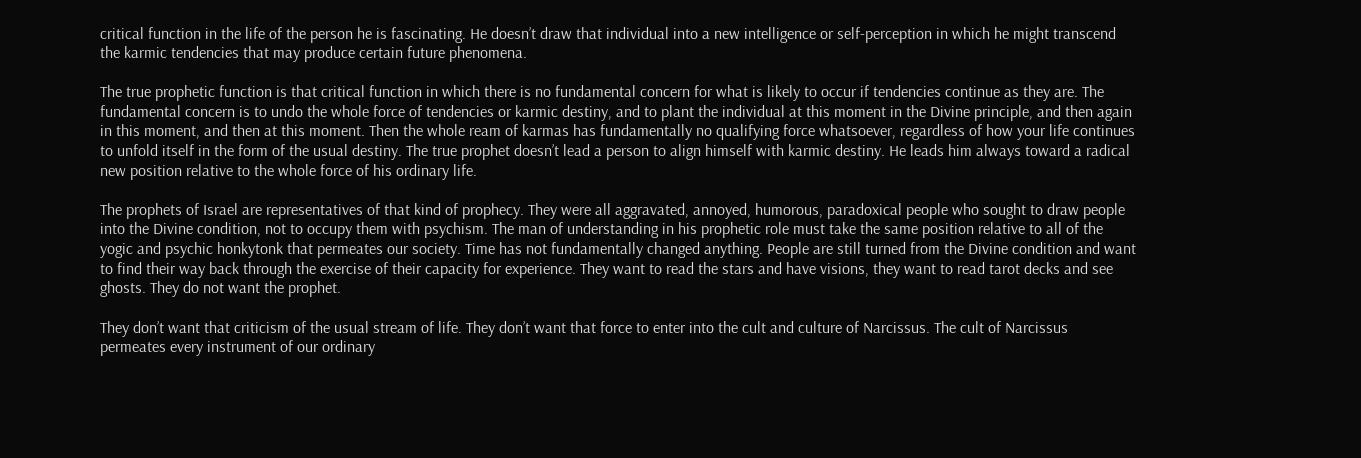critical function in the life of the person he is fascinating. He doesn’t draw that individual into a new intelligence or self-perception in which he might transcend the karmic tendencies that may produce certain future phenomena.

The true prophetic function is that critical function in which there is no fundamental concern for what is likely to occur if tendencies continue as they are. The fundamental concern is to undo the whole force of tendencies or karmic destiny, and to plant the individual at this moment in the Divine principle, and then again in this moment, and then at this moment. Then the whole ream of karmas has fundamentally no qualifying force whatsoever, regardless of how your life continues to unfold itself in the form of the usual destiny. The true prophet doesn’t lead a person to align himself with karmic destiny. He leads him always toward a radical new position relative to the whole force of his ordinary life.

The prophets of Israel are representatives of that kind of prophecy. They were all aggravated, annoyed, humorous, paradoxical people who sought to draw people into the Divine condition, not to occupy them with psychism. The man of understanding in his prophetic role must take the same position relative to all of the yogic and psychic honkytonk that permeates our society. Time has not fundamentally changed anything. People are still turned from the Divine condition and want to find their way back through the exercise of their capacity for experience. They want to read the stars and have visions, they want to read tarot decks and see ghosts. They do not want the prophet.

They don’t want that criticism of the usual stream of life. They don’t want that force to enter into the cult and culture of Narcissus. The cult of Narcissus permeates every instrument of our ordinary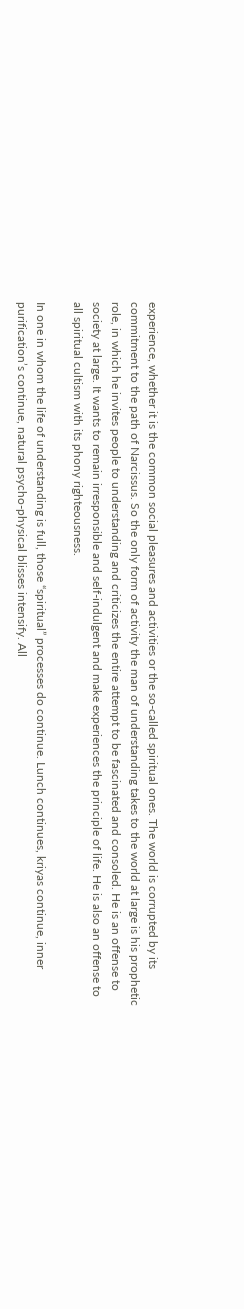experience, whether it is the common social pleasures and activities or the so-called spiritual ones. The world is corrupted by its commitment to the path of Narcissus. So the only form of activity the man of understanding takes to the world at large is his prophetic role, in which he invites people to understanding and criticizes the entire attempt to be fascinated and consoled. He is an offense to society at large. It wants to remain irresponsible and self-indulgent and make experiences the principle of life. He is also an offense to all spiritual cultism with its phony righteousness.

In one in whom the life of understanding is full, those “spiritual” processes do continue. Lunch continues, kriyas continue, inner purification’s continue, natural psycho-physical blisses intensify. All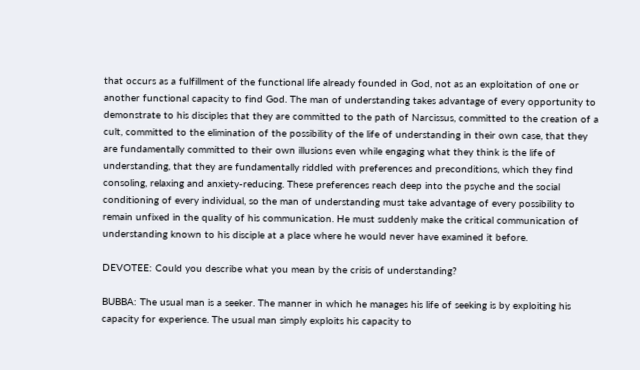that occurs as a fulfillment of the functional life already founded in God, not as an exploitation of one or another functional capacity to find God. The man of understanding takes advantage of every opportunity to demonstrate to his disciples that they are committed to the path of Narcissus, committed to the creation of a cult, committed to the elimination of the possibility of the life of understanding in their own case, that they are fundamentally committed to their own illusions even while engaging what they think is the life of understanding, that they are fundamentally riddled with preferences and preconditions, which they find consoling, relaxing and anxiety-reducing. These preferences reach deep into the psyche and the social conditioning of every individual, so the man of understanding must take advantage of every possibility to remain unfixed in the quality of his communication. He must suddenly make the critical communication of understanding known to his disciple at a place where he would never have examined it before.

DEVOTEE: Could you describe what you mean by the crisis of understanding?

BUBBA: The usual man is a seeker. The manner in which he manages his life of seeking is by exploiting his capacity for experience. The usual man simply exploits his capacity to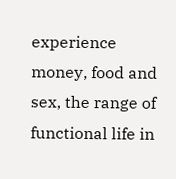experience money, food and sex, the range of functional life in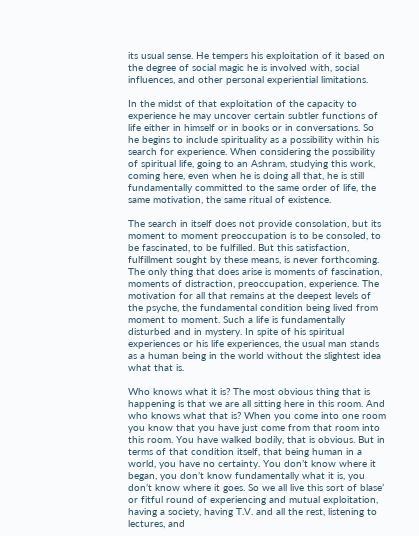its usual sense. He tempers his exploitation of it based on the degree of social magic he is involved with, social influences, and other personal experiential limitations.

In the midst of that exploitation of the capacity to experience he may uncover certain subtler functions of life either in himself or in books or in conversations. So he begins to include spirituality as a possibility within his search for experience. When considering the possibility of spiritual life, going to an Ashram, studying this work, coming here, even when he is doing all that, he is still fundamentally committed to the same order of life, the same motivation, the same ritual of existence.

The search in itself does not provide consolation, but its moment to moment preoccupation is to be consoled, to be fascinated, to be fulfilled. But this satisfaction, fulfillment sought by these means, is never forthcoming. The only thing that does arise is moments of fascination, moments of distraction, preoccupation, experience. The motivation for all that remains at the deepest levels of the psyche, the fundamental condition being lived from moment to moment. Such a life is fundamentally disturbed and in mystery. In spite of his spiritual experiences or his life experiences, the usual man stands as a human being in the world without the slightest idea what that is.

Who knows what it is? The most obvious thing that is happening is that we are all sitting here in this room. And who knows what that is? When you come into one room you know that you have just come from that room into this room. You have walked bodily, that is obvious. But in terms of that condition itself, that being human in a world, you have no certainty. You don’t know where it began, you don’t know fundamentally what it is, you don’t know where it goes. So we all live this sort of blase’ or fitful round of experiencing and mutual exploitation, having a society, having T.V. and all the rest, listening to lectures, and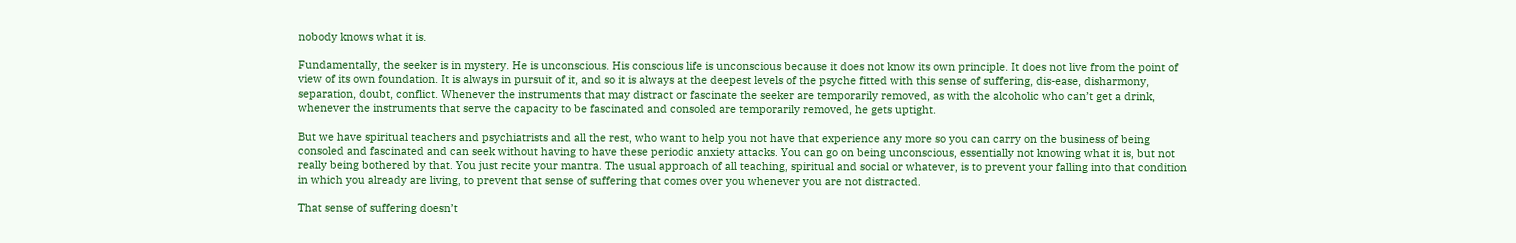nobody knows what it is.

Fundamentally, the seeker is in mystery. He is unconscious. His conscious life is unconscious because it does not know its own principle. It does not live from the point of view of its own foundation. It is always in pursuit of it, and so it is always at the deepest levels of the psyche fitted with this sense of suffering, dis-ease, disharmony, separation, doubt, conflict. Whenever the instruments that may distract or fascinate the seeker are temporarily removed, as with the alcoholic who can’t get a drink, whenever the instruments that serve the capacity to be fascinated and consoled are temporarily removed, he gets uptight.

But we have spiritual teachers and psychiatrists and all the rest, who want to help you not have that experience any more so you can carry on the business of being consoled and fascinated and can seek without having to have these periodic anxiety attacks. You can go on being unconscious, essentially not knowing what it is, but not really being bothered by that. You just recite your mantra. The usual approach of all teaching, spiritual and social or whatever, is to prevent your falling into that condition in which you already are living, to prevent that sense of suffering that comes over you whenever you are not distracted.

That sense of suffering doesn’t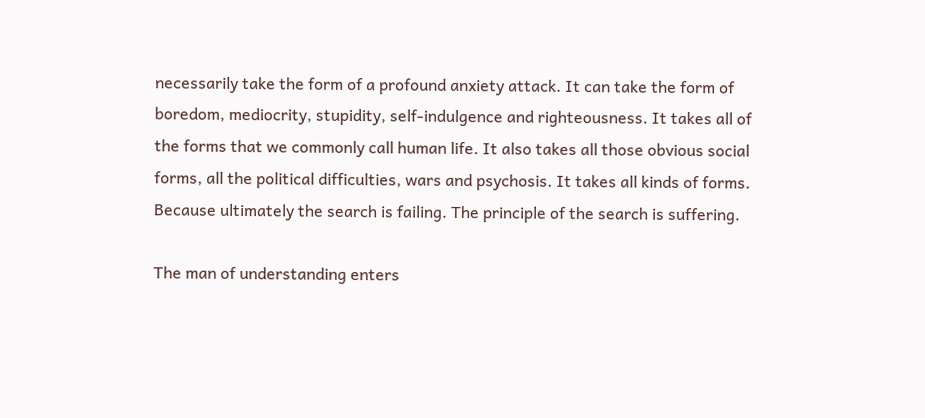necessarily take the form of a profound anxiety attack. It can take the form of boredom, mediocrity, stupidity, self-indulgence and righteousness. It takes all of the forms that we commonly call human life. It also takes all those obvious social forms, all the political difficulties, wars and psychosis. It takes all kinds of forms. Because ultimately the search is failing. The principle of the search is suffering.

The man of understanding enters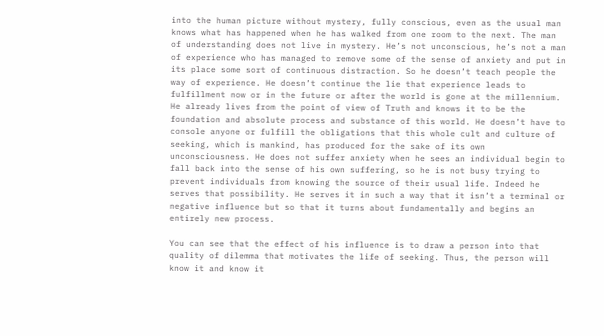into the human picture without mystery, fully conscious, even as the usual man knows what has happened when he has walked from one room to the next. The man of understanding does not live in mystery. He’s not unconscious, he’s not a man of experience who has managed to remove some of the sense of anxiety and put in its place some sort of continuous distraction. So he doesn’t teach people the way of experience. He doesn’t continue the lie that experience leads to fulfillment now or in the future or after the world is gone at the millennium. He already lives from the point of view of Truth and knows it to be the foundation and absolute process and substance of this world. He doesn’t have to console anyone or fulfill the obligations that this whole cult and culture of seeking, which is mankind, has produced for the sake of its own unconsciousness. He does not suffer anxiety when he sees an individual begin to fall back into the sense of his own suffering, so he is not busy trying to prevent individuals from knowing the source of their usual life. Indeed he serves that possibility. He serves it in such a way that it isn’t a terminal or negative influence but so that it turns about fundamentally and begins an entirely new process.

You can see that the effect of his influence is to draw a person into that quality of dilemma that motivates the life of seeking. Thus, the person will know it and know it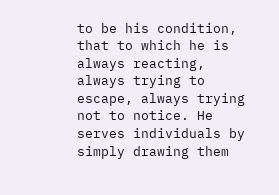to be his condition, that to which he is always reacting, always trying to escape, always trying not to notice. He serves individuals by simply drawing them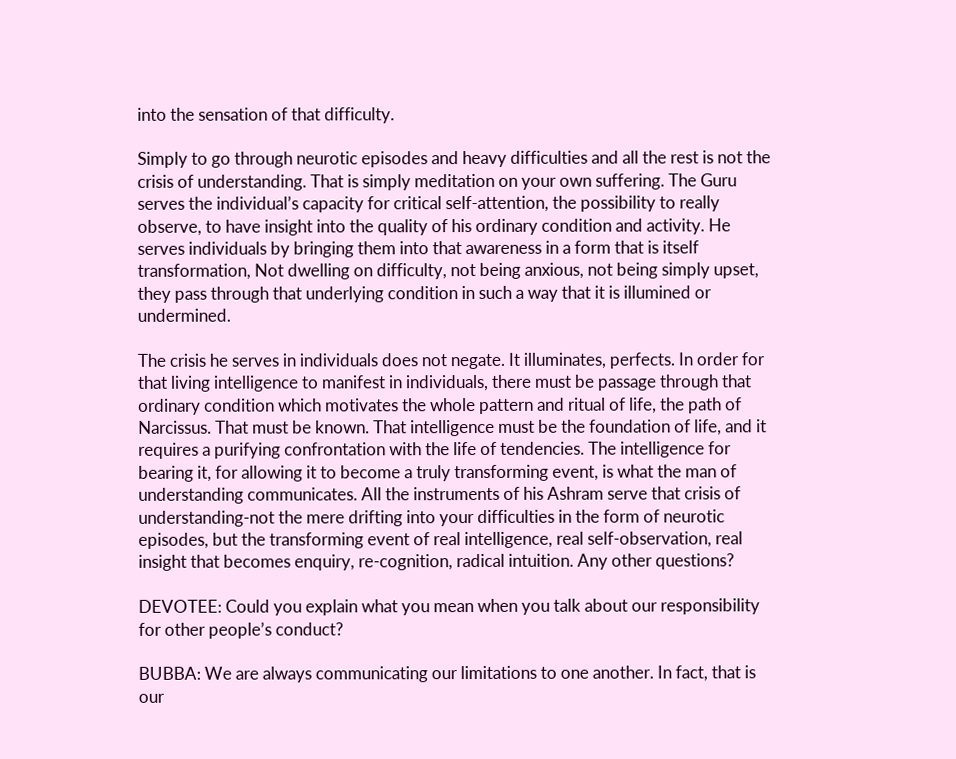into the sensation of that difficulty.

Simply to go through neurotic episodes and heavy difficulties and all the rest is not the crisis of understanding. That is simply meditation on your own suffering. The Guru serves the individual’s capacity for critical self-attention, the possibility to really observe, to have insight into the quality of his ordinary condition and activity. He serves individuals by bringing them into that awareness in a form that is itself transformation, Not dwelling on difficulty, not being anxious, not being simply upset, they pass through that underlying condition in such a way that it is illumined or undermined.

The crisis he serves in individuals does not negate. It illuminates, perfects. In order for that living intelligence to manifest in individuals, there must be passage through that ordinary condition which motivates the whole pattern and ritual of life, the path of Narcissus. That must be known. That intelligence must be the foundation of life, and it requires a purifying confrontation with the life of tendencies. The intelligence for bearing it, for allowing it to become a truly transforming event, is what the man of understanding communicates. All the instruments of his Ashram serve that crisis of understanding-not the mere drifting into your difficulties in the form of neurotic episodes, but the transforming event of real intelligence, real self-observation, real insight that becomes enquiry, re-cognition, radical intuition. Any other questions?

DEVOTEE: Could you explain what you mean when you talk about our responsibility for other people’s conduct?

BUBBA: We are always communicating our limitations to one another. In fact, that is our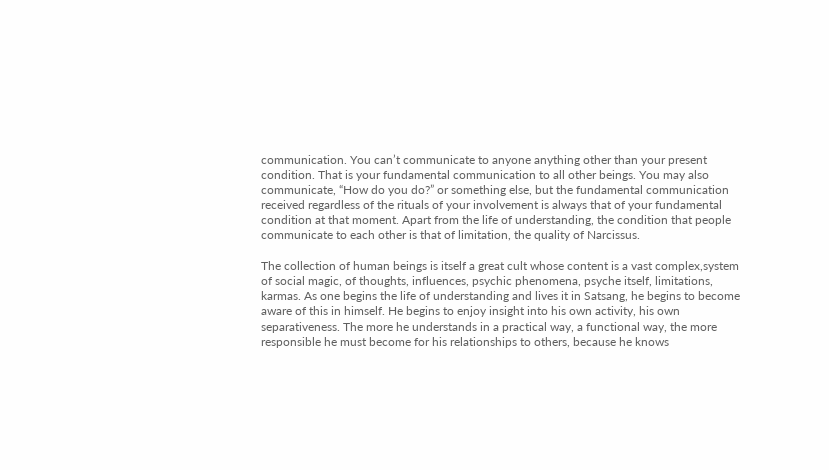communication. You can’t communicate to anyone anything other than your present condition. That is your fundamental communication to all other beings. You may also communicate, “How do you do?” or something else, but the fundamental communication received regardless of the rituals of your involvement is always that of your fundamental condition at that moment. Apart from the life of understanding, the condition that people communicate to each other is that of limitation, the quality of Narcissus.

The collection of human beings is itself a great cult whose content is a vast complex,system of social magic, of thoughts, influences, psychic phenomena, psyche itself, limitations, karmas. As one begins the life of understanding and lives it in Satsang, he begins to become aware of this in himself. He begins to enjoy insight into his own activity, his own separativeness. The more he understands in a practical way, a functional way, the more responsible he must become for his relationships to others, because he knows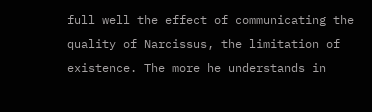full well the effect of communicating the quality of Narcissus, the limitation of existence. The more he understands in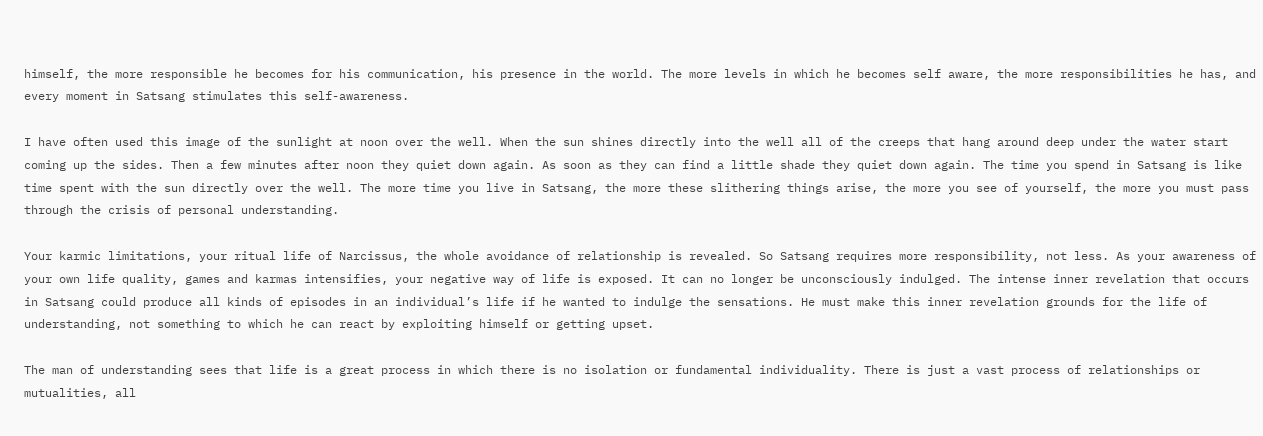himself, the more responsible he becomes for his communication, his presence in the world. The more levels in which he becomes self aware, the more responsibilities he has, and every moment in Satsang stimulates this self-awareness.

I have often used this image of the sunlight at noon over the well. When the sun shines directly into the well all of the creeps that hang around deep under the water start coming up the sides. Then a few minutes after noon they quiet down again. As soon as they can find a little shade they quiet down again. The time you spend in Satsang is like time spent with the sun directly over the well. The more time you live in Satsang, the more these slithering things arise, the more you see of yourself, the more you must pass through the crisis of personal understanding.

Your karmic limitations, your ritual life of Narcissus, the whole avoidance of relationship is revealed. So Satsang requires more responsibility, not less. As your awareness of your own life quality, games and karmas intensifies, your negative way of life is exposed. It can no longer be unconsciously indulged. The intense inner revelation that occurs in Satsang could produce all kinds of episodes in an individual’s life if he wanted to indulge the sensations. He must make this inner revelation grounds for the life of understanding, not something to which he can react by exploiting himself or getting upset.

The man of understanding sees that life is a great process in which there is no isolation or fundamental individuality. There is just a vast process of relationships or mutualities, all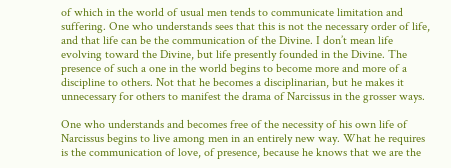of which in the world of usual men tends to communicate limitation and suffering. One who understands sees that this is not the necessary order of life, and that life can be the communication of the Divine. I don’t mean life evolving toward the Divine, but life presently founded in the Divine. The presence of such a one in the world begins to become more and more of a discipline to others. Not that he becomes a disciplinarian, but he makes it unnecessary for others to manifest the drama of Narcissus in the grosser ways.

One who understands and becomes free of the necessity of his own life of Narcissus begins to live among men in an entirely new way. What he requires is the communication of love, of presence, because he knows that we are the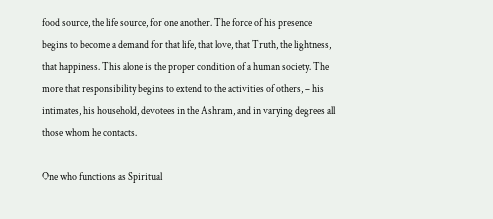food source, the life source, for one another. The force of his presence begins to become a demand for that life, that love, that Truth, the lightness, that happiness. This alone is the proper condition of a human society. The more that responsibility begins to extend to the activities of others, – his intimates, his household, devotees in the Ashram, and in varying degrees all those whom he contacts.

One who functions as Spiritual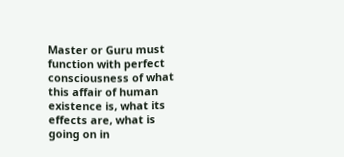Master or Guru must function with perfect consciousness of what this affair of human existence is, what its effects are, what is going on in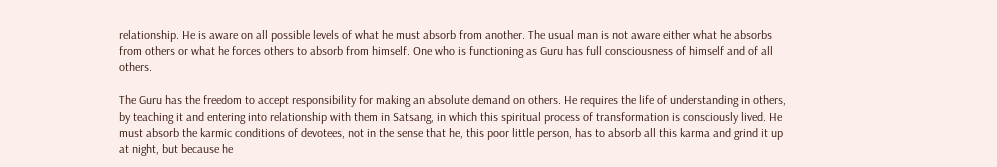relationship. He is aware on all possible levels of what he must absorb from another. The usual man is not aware either what he absorbs from others or what he forces others to absorb from himself. One who is functioning as Guru has full consciousness of himself and of all others.

The Guru has the freedom to accept responsibility for making an absolute demand on others. He requires the life of understanding in others, by teaching it and entering into relationship with them in Satsang, in which this spiritual process of transformation is consciously lived. He must absorb the karmic conditions of devotees, not in the sense that he, this poor little person, has to absorb all this karma and grind it up at night, but because he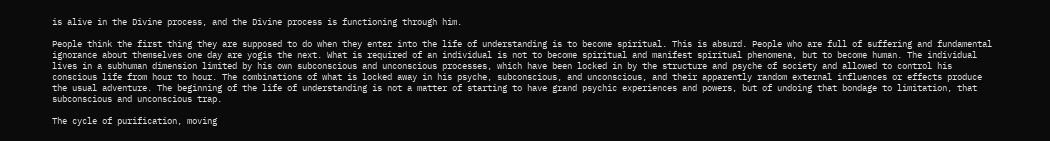is alive in the Divine process, and the Divine process is functioning through him.

People think the first thing they are supposed to do when they enter into the life of understanding is to become spiritual. This is absurd. People who are full of suffering and fundamental ignorance about themselves one day are yogis the next. What is required of an individual is not to become spiritual and manifest spiritual phenomena, but to become human. The individual lives in a subhuman dimension limited by his own subconscious and unconscious processes, which have been locked in by the structure and psyche of society and allowed to control his conscious life from hour to hour. The combinations of what is locked away in his psyche, subconscious, and unconscious, and their apparently random external influences or effects produce the usual adventure. The beginning of the life of understanding is not a matter of starting to have grand psychic experiences and powers, but of undoing that bondage to limitation, that subconscious and unconscious trap.

The cycle of purification, moving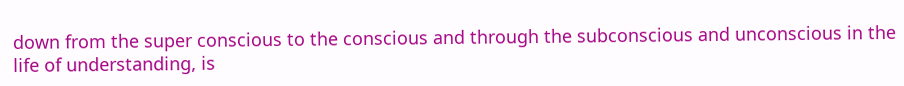down from the super conscious to the conscious and through the subconscious and unconscious in the life of understanding, is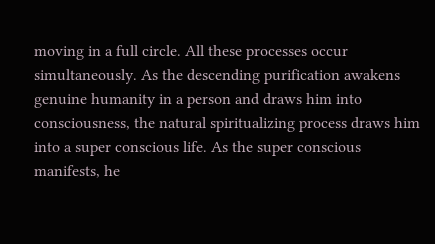moving in a full circle. All these processes occur simultaneously. As the descending purification awakens genuine humanity in a person and draws him into consciousness, the natural spiritualizing process draws him into a super conscious life. As the super conscious manifests, he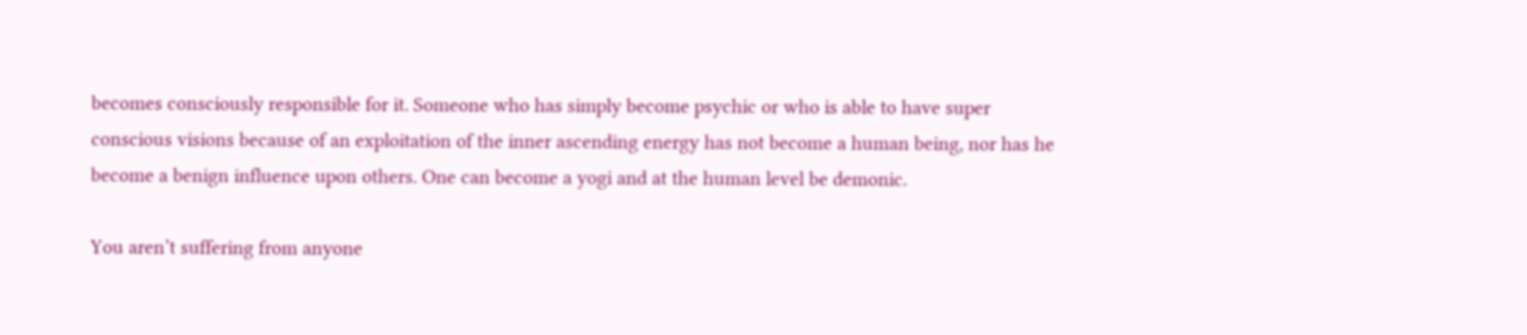becomes consciously responsible for it. Someone who has simply become psychic or who is able to have super conscious visions because of an exploitation of the inner ascending energy has not become a human being, nor has he become a benign influence upon others. One can become a yogi and at the human level be demonic.

You aren’t suffering from anyone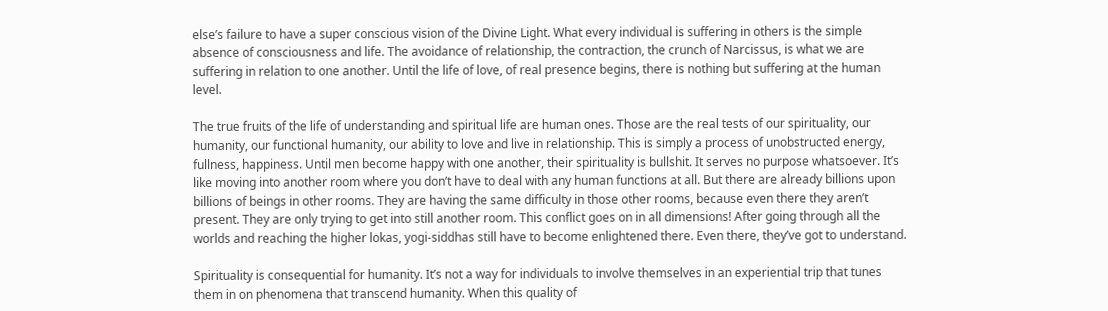else’s failure to have a super conscious vision of the Divine Light. What every individual is suffering in others is the simple absence of consciousness and life. The avoidance of relationship, the contraction, the crunch of Narcissus, is what we are suffering in relation to one another. Until the life of love, of real presence begins, there is nothing but suffering at the human level.

The true fruits of the life of understanding and spiritual life are human ones. Those are the real tests of our spirituality, our humanity, our functional humanity, our ability to love and live in relationship. This is simply a process of unobstructed energy, fullness, happiness. Until men become happy with one another, their spirituality is bullshit. It serves no purpose whatsoever. It’s like moving into another room where you don’t have to deal with any human functions at all. But there are already billions upon billions of beings in other rooms. They are having the same difficulty in those other rooms, because even there they aren’t present. They are only trying to get into still another room. This conflict goes on in all dimensions! After going through all the worlds and reaching the higher lokas, yogi-siddhas still have to become enlightened there. Even there, they’ve got to understand.

Spirituality is consequential for humanity. It’s not a way for individuals to involve themselves in an experiential trip that tunes them in on phenomena that transcend humanity. When this quality of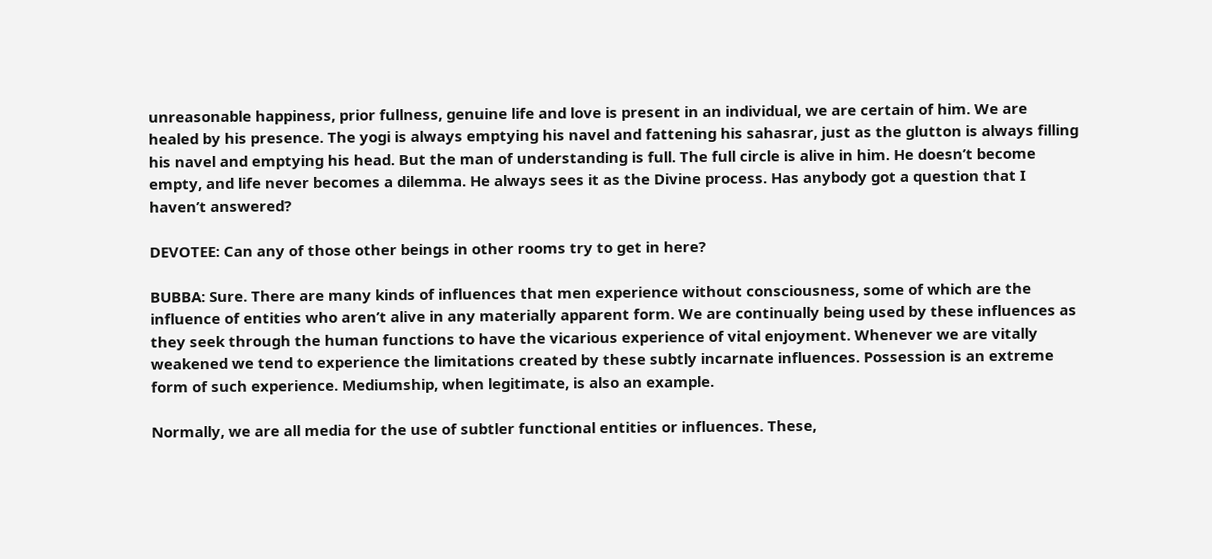unreasonable happiness, prior fullness, genuine life and love is present in an individual, we are certain of him. We are healed by his presence. The yogi is always emptying his navel and fattening his sahasrar, just as the glutton is always filling his navel and emptying his head. But the man of understanding is full. The full circle is alive in him. He doesn’t become empty, and life never becomes a dilemma. He always sees it as the Divine process. Has anybody got a question that I haven’t answered?

DEVOTEE: Can any of those other beings in other rooms try to get in here?

BUBBA: Sure. There are many kinds of influences that men experience without consciousness, some of which are the influence of entities who aren’t alive in any materially apparent form. We are continually being used by these influences as they seek through the human functions to have the vicarious experience of vital enjoyment. Whenever we are vitally weakened we tend to experience the limitations created by these subtly incarnate influences. Possession is an extreme form of such experience. Mediumship, when legitimate, is also an example.

Normally, we are all media for the use of subtler functional entities or influences. These,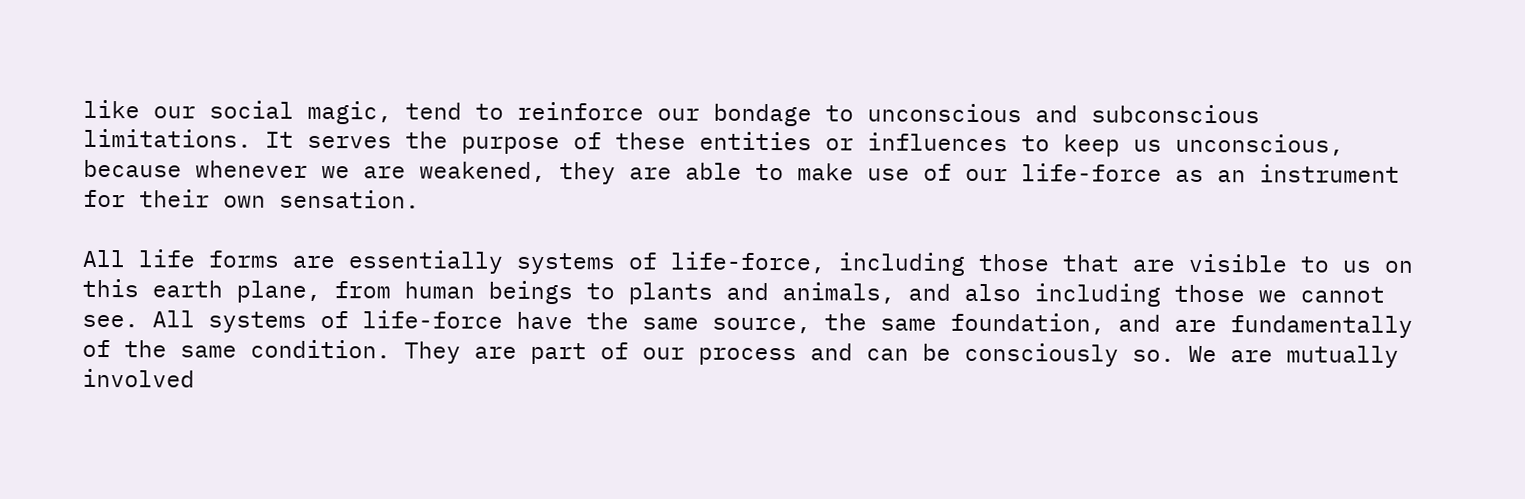like our social magic, tend to reinforce our bondage to unconscious and subconscious limitations. It serves the purpose of these entities or influences to keep us unconscious, because whenever we are weakened, they are able to make use of our life-force as an instrument for their own sensation.

All life forms are essentially systems of life-force, including those that are visible to us on this earth plane, from human beings to plants and animals, and also including those we cannot see. All systems of life-force have the same source, the same foundation, and are fundamentally of the same condition. They are part of our process and can be consciously so. We are mutually involved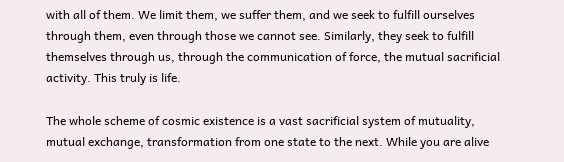with all of them. We limit them, we suffer them, and we seek to fulfill ourselves through them, even through those we cannot see. Similarly, they seek to fulfill themselves through us, through the communication of force, the mutual sacrificial activity. This truly is life.

The whole scheme of cosmic existence is a vast sacrificial system of mutuality, mutual exchange, transformation from one state to the next. While you are alive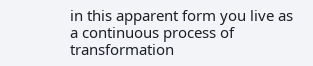in this apparent form you live as a continuous process of transformation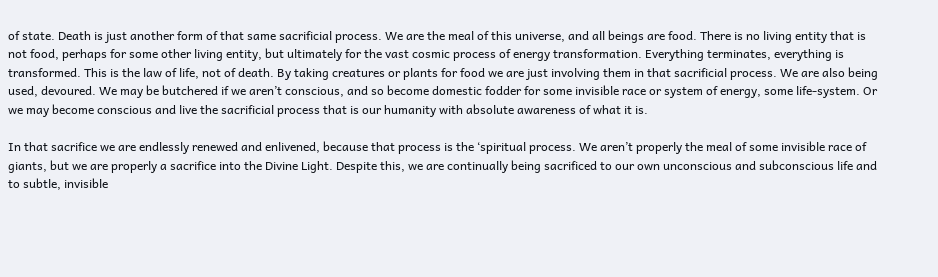of state. Death is just another form of that same sacrificial process. We are the meal of this universe, and all beings are food. There is no living entity that is not food, perhaps for some other living entity, but ultimately for the vast cosmic process of energy transformation. Everything terminates, everything is transformed. This is the law of life, not of death. By taking creatures or plants for food we are just involving them in that sacrificial process. We are also being used, devoured. We may be butchered if we aren’t conscious, and so become domestic fodder for some invisible race or system of energy, some life-system. Or we may become conscious and live the sacrificial process that is our humanity with absolute awareness of what it is.

In that sacrifice we are endlessly renewed and enlivened, because that process is the ‘spiritual process. We aren’t properly the meal of some invisible race of giants, but we are properly a sacrifice into the Divine Light. Despite this, we are continually being sacrificed to our own unconscious and subconscious life and to subtle, invisible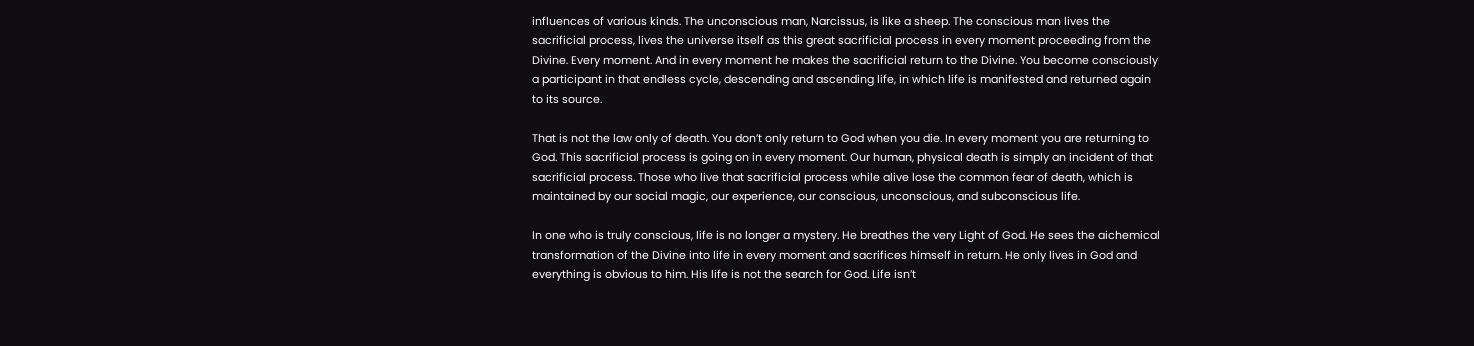influences of various kinds. The unconscious man, Narcissus, is like a sheep. The conscious man lives the sacrificial process, lives the universe itself as this great sacrificial process in every moment proceeding from the Divine. Every moment. And in every moment he makes the sacrificial return to the Divine. You become consciously a participant in that endless cycle, descending and ascending life, in which life is manifested and returned again to its source.

That is not the law only of death. You don’t only return to God when you die. In every moment you are returning to God. This sacrificial process is going on in every moment. Our human, physical death is simply an incident of that sacrificial process. Those who live that sacrificial process while alive lose the common fear of death, which is maintained by our social magic, our experience, our conscious, unconscious, and subconscious life.

In one who is truly conscious, life is no longer a mystery. He breathes the very Light of God. He sees the aichemical transformation of the Divine into life in every moment and sacrifices himself in return. He only lives in God and everything is obvious to him. His life is not the search for God. Life isn’t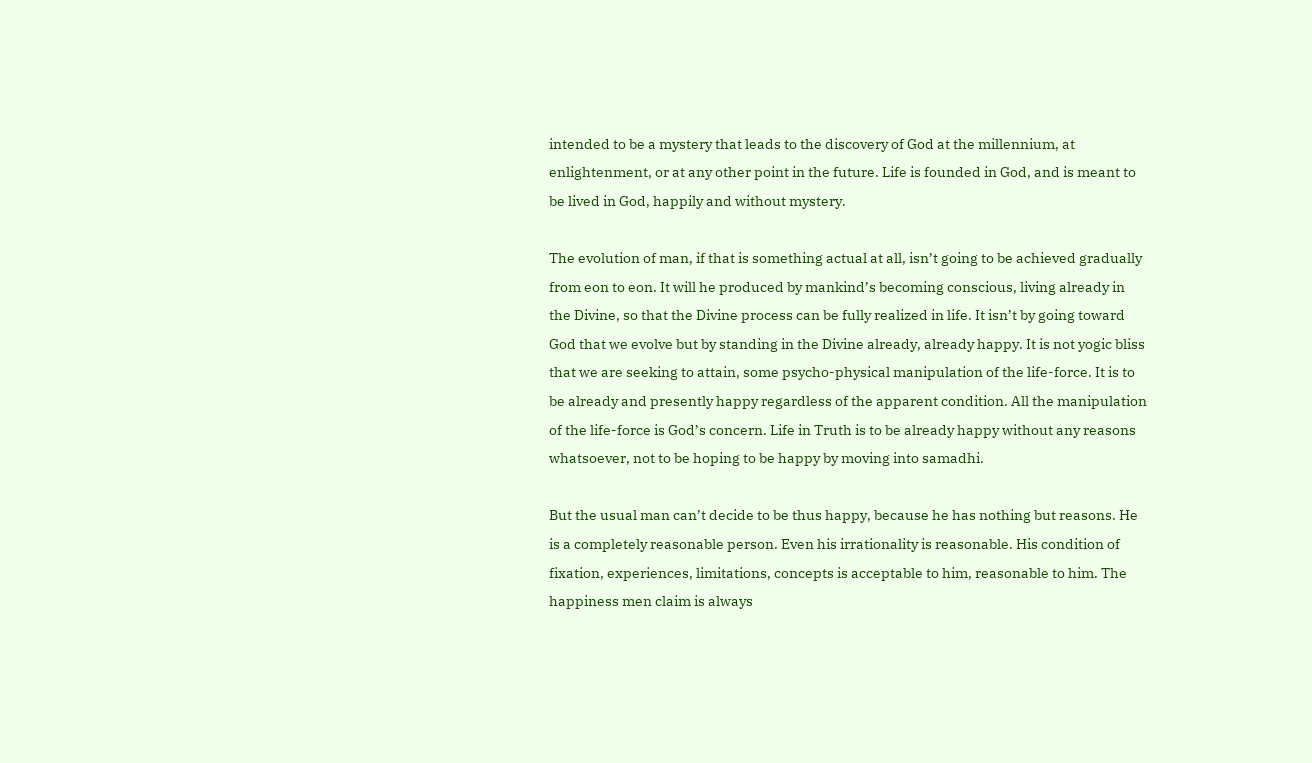intended to be a mystery that leads to the discovery of God at the millennium, at enlightenment, or at any other point in the future. Life is founded in God, and is meant to be lived in God, happily and without mystery.

The evolution of man, if that is something actual at all, isn’t going to be achieved gradually from eon to eon. It will he produced by mankind’s becoming conscious, living already in the Divine, so that the Divine process can be fully realized in life. It isn’t by going toward God that we evolve but by standing in the Divine already, already happy. It is not yogic bliss that we are seeking to attain, some psycho-physical manipulation of the life-force. It is to be already and presently happy regardless of the apparent condition. All the manipulation of the life-force is God’s concern. Life in Truth is to be already happy without any reasons whatsoever, not to be hoping to be happy by moving into samadhi.

But the usual man can’t decide to be thus happy, because he has nothing but reasons. He is a completely reasonable person. Even his irrationality is reasonable. His condition of fixation, experiences, limitations, concepts is acceptable to him, reasonable to him. The happiness men claim is always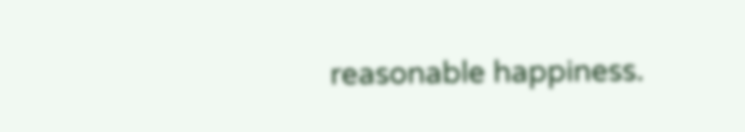reasonable happiness.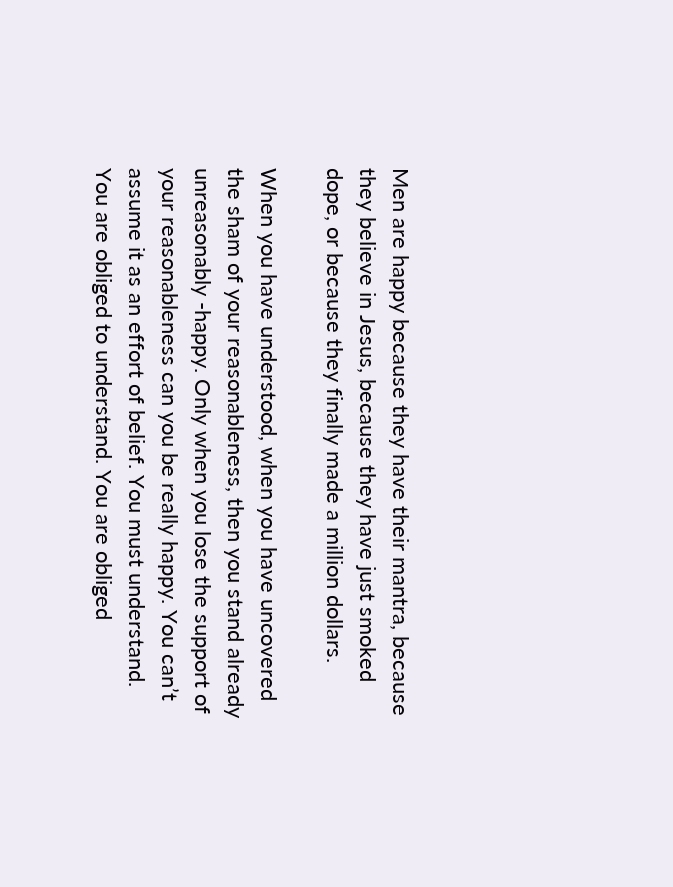Men are happy because they have their mantra, because they believe in Jesus, because they have just smoked dope, or because they finally made a million dollars.

When you have understood, when you have uncovered the sham of your reasonableness, then you stand already unreasonably -happy. Only when you lose the support of your reasonableness can you be really happy. You can’t assume it as an effort of belief. You must understand. You are obliged to understand. You are obliged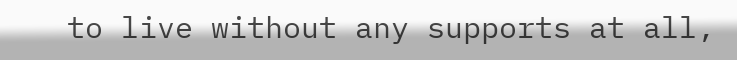to live without any supports at all,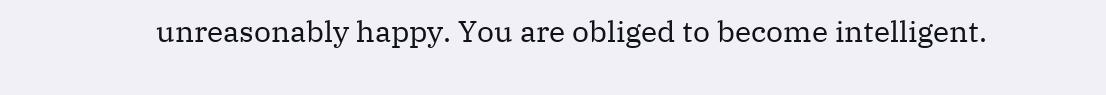unreasonably happy. You are obliged to become intelligent.